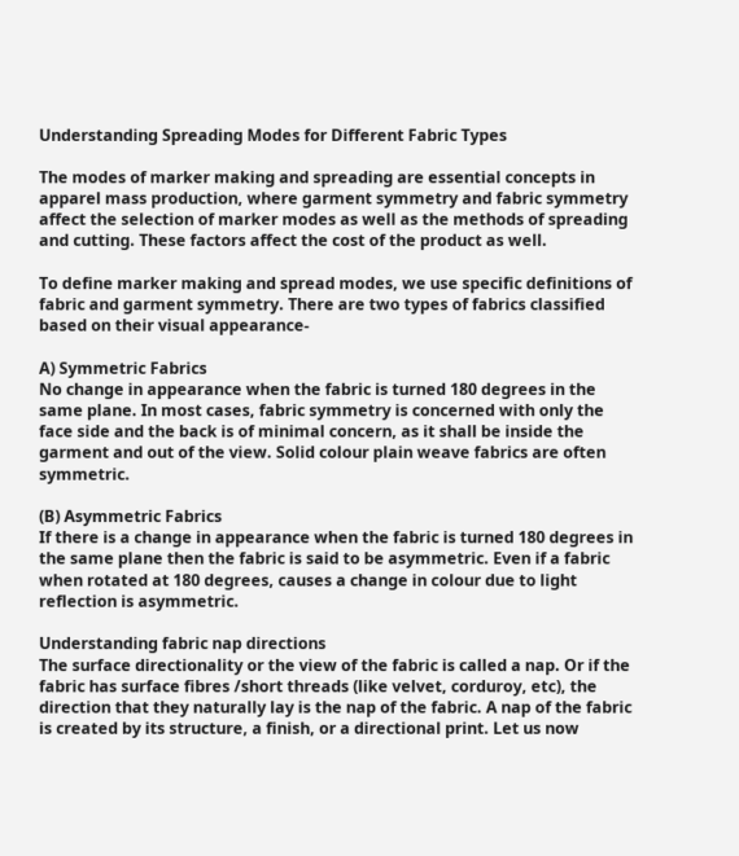Understanding Spreading Modes for Different Fabric Types

The modes of marker making and spreading are essential concepts in apparel mass production, where garment symmetry and fabric symmetry affect the selection of marker modes as well as the methods of spreading and cutting. These factors affect the cost of the product as well.

To define marker making and spread modes, we use specific definitions of fabric and garment symmetry. There are two types of fabrics classified based on their visual appearance-

A) Symmetric Fabrics
No change in appearance when the fabric is turned 180 degrees in the same plane. In most cases, fabric symmetry is concerned with only the face side and the back is of minimal concern, as it shall be inside the garment and out of the view. Solid colour plain weave fabrics are often symmetric.

(B) Asymmetric Fabrics
If there is a change in appearance when the fabric is turned 180 degrees in the same plane then the fabric is said to be asymmetric. Even if a fabric when rotated at 180 degrees, causes a change in colour due to light reflection is asymmetric.

Understanding fabric nap directions
The surface directionality or the view of the fabric is called a nap. Or if the fabric has surface fibres /short threads (like velvet, corduroy, etc), the direction that they naturally lay is the nap of the fabric. A nap of the fabric is created by its structure, a finish, or a directional print. Let us now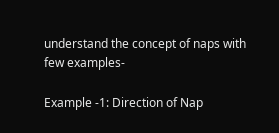understand the concept of naps with few examples-

Example -1: Direction of Nap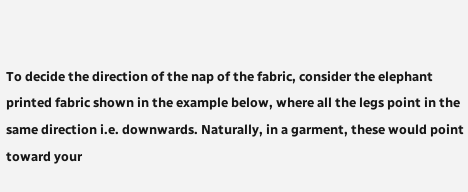To decide the direction of the nap of the fabric, consider the elephant printed fabric shown in the example below, where all the legs point in the same direction i.e. downwards. Naturally, in a garment, these would point toward your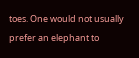toes. One would not usually prefer an elephant to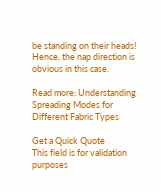be standing on their heads! Hence, the nap direction is obvious in this case.

Read more: Understanding Spreading Modes for Different Fabric Types

Get a Quick Quote
This field is for validation purposes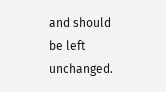and should be left unchanged.